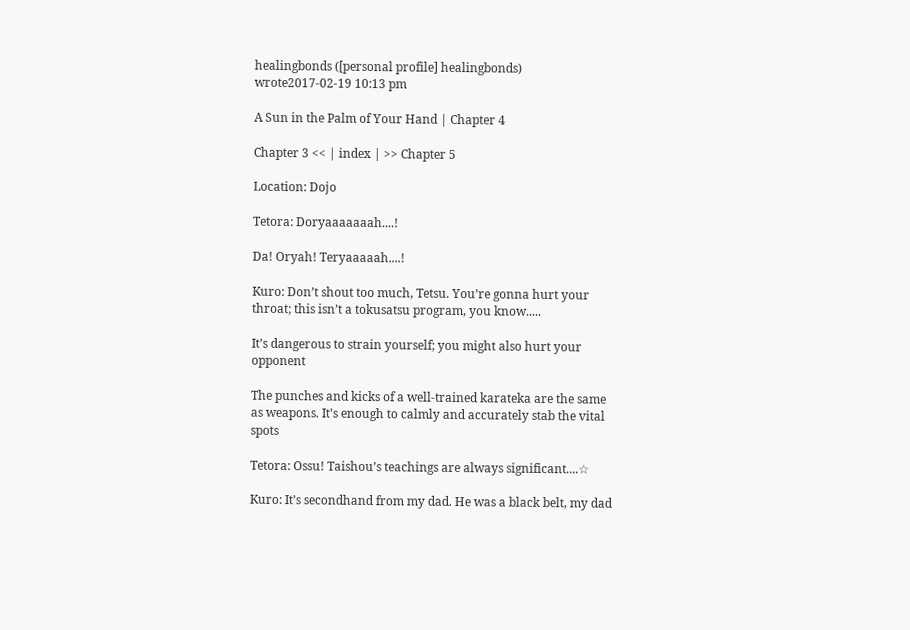healingbonds ([personal profile] healingbonds) wrote2017-02-19 10:13 pm

A Sun in the Palm of Your Hand | Chapter 4

Chapter 3 << | index | >> Chapter 5

Location: Dojo

Tetora: Doryaaaaaaah....!

Da! Oryah! Teryaaaaah....!

Kuro: Don’t shout too much, Tetsu. You’re gonna hurt your throat; this isn’t a tokusatsu program, you know.....

It’s dangerous to strain yourself; you might also hurt your opponent

The punches and kicks of a well-trained karateka are the same as weapons. It’s enough to calmly and accurately stab the vital spots

Tetora: Ossu! Taishou’s teachings are always significant....☆

Kuro: It’s secondhand from my dad. He was a black belt, my dad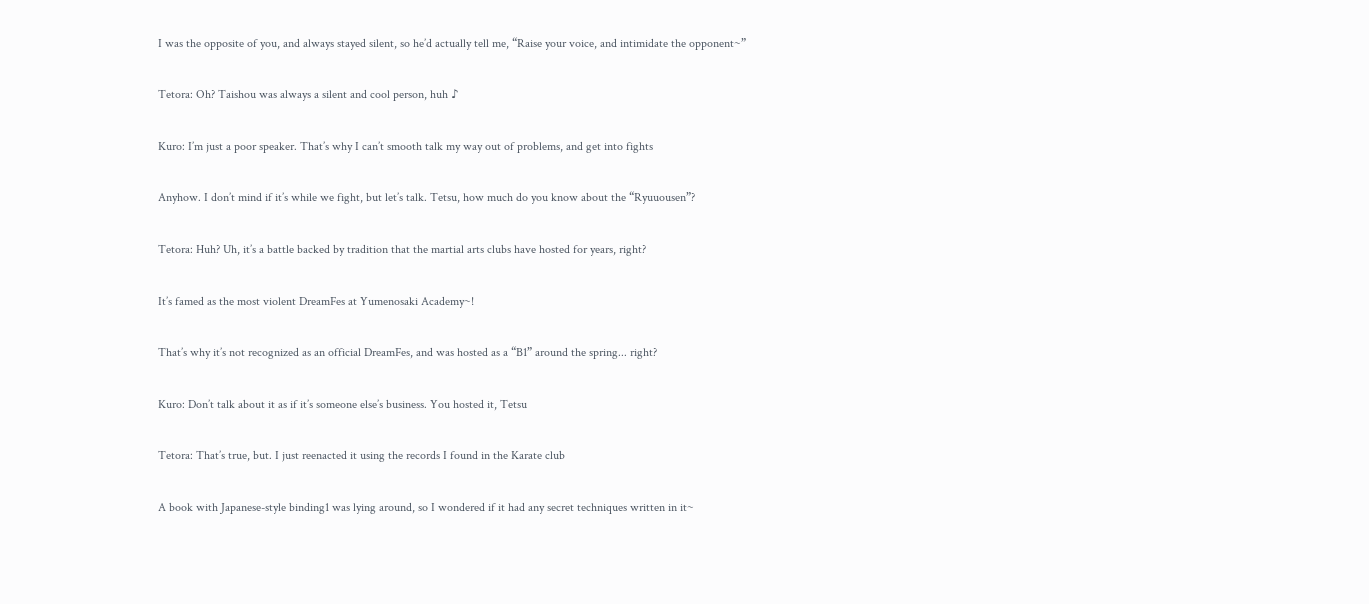I was the opposite of you, and always stayed silent, so he’d actually tell me, “Raise your voice, and intimidate the opponent~”

Tetora: Oh? Taishou was always a silent and cool person, huh ♪

Kuro: I’m just a poor speaker. That’s why I can’t smooth talk my way out of problems, and get into fights

Anyhow. I don’t mind if it’s while we fight, but let’s talk. Tetsu, how much do you know about the “Ryuuousen”?

Tetora: Huh? Uh, it’s a battle backed by tradition that the martial arts clubs have hosted for years, right?

It’s famed as the most violent DreamFes at Yumenosaki Academy~!

That’s why it’s not recognized as an official DreamFes, and was hosted as a “B1” around the spring... right?

Kuro: Don’t talk about it as if it’s someone else’s business. You hosted it, Tetsu

Tetora: That’s true, but. I just reenacted it using the records I found in the Karate club

A book with Japanese-style binding1 was lying around, so I wondered if it had any secret techniques written in it~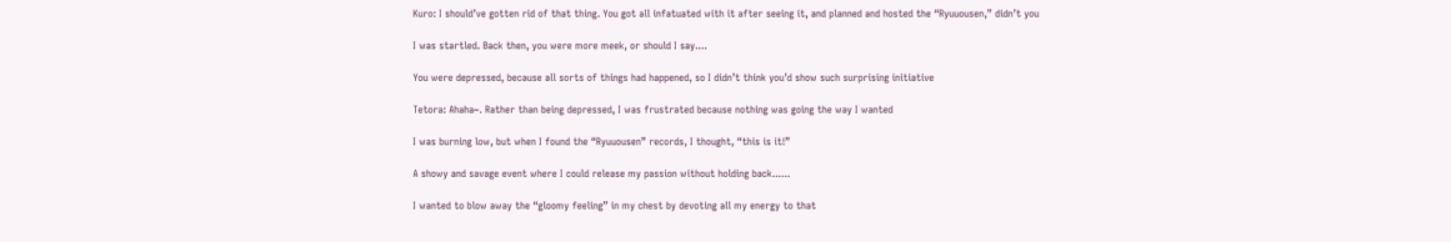Kuro: I should’ve gotten rid of that thing. You got all infatuated with it after seeing it, and planned and hosted the “Ryuuousen,” didn’t you

I was startled. Back then, you were more meek, or should I say....

You were depressed, because all sorts of things had happened, so I didn’t think you’d show such surprising initiative

Tetora: Ahaha~. Rather than being depressed, I was frustrated because nothing was going the way I wanted

I was burning low, but when I found the “Ryuuousen” records, I thought, “this is it!”

A showy and savage event where I could release my passion without holding back......

I wanted to blow away the “gloomy feeling” in my chest by devoting all my energy to that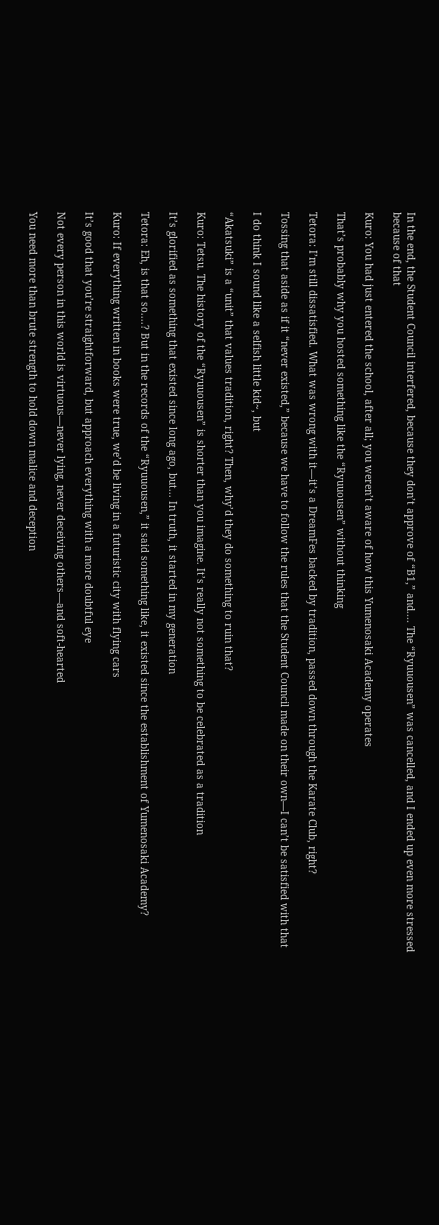In the end, the Student Council interfered, because they don’t approve of “B1,” and.... The “Ryuuousen” was cancelled, and I ended up even more stressed because of that

Kuro: You had just entered the school, after all; you weren’t aware of how this Yumenosaki Academy operates

That’s probably why you hosted something like the “Ryuuousen” without thinking

Tetora: I’m still dissatisfied. What was wrong with it—it’s a DreamFes backed by tradition, passed down through the Karate Club, right?

Tossing that aside as if it “never existed,” because we have to follow the rules that the Student Council made on their own—I can’t be satisfied with that

I do think I sound like a selfish little kid~, but

“Akatsuki” is a “unit” that values tradition, right? Then, why’d they do something to ruin that?

Kuro: Tetsu. The history of the “Ryuuousen” is shorter than you imagine. It’s really not something to be celebrated as a tradition

It’s glorified as something that existed since long ago, but... In truth, it started in my generation

Tetora: Eh, is that so....? But in the records of the “Ryuuousen,” it said something like, it existed since the establishment of Yumenosaki Academy?

Kuro: If everything written in books were true, we’d be living in a futuristic city with flying cars

It’s good that you’re straightforward, but approach everything with a more doubtful eye

Not every person in this world is virtuous—never lying, never deceiving others—and soft-hearted

You need more than brute strength to hold down malice and deception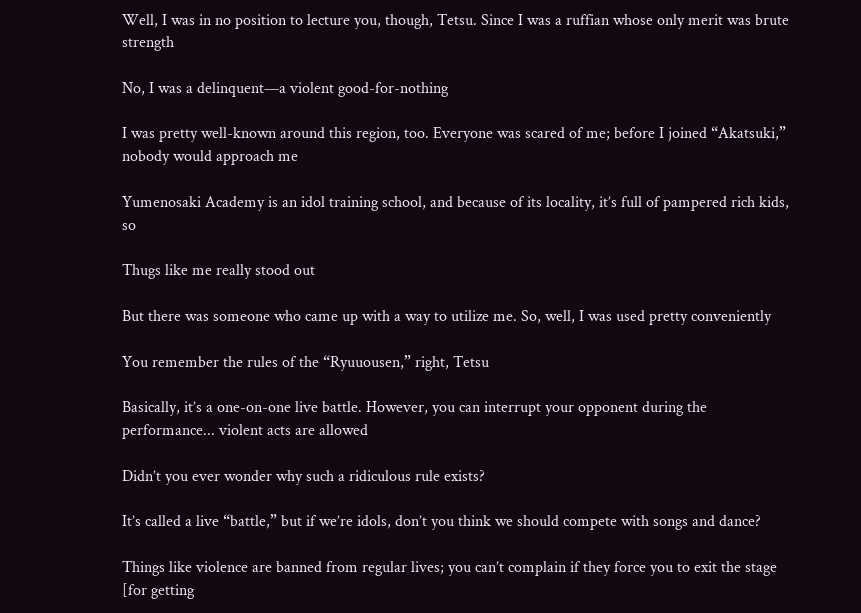Well, I was in no position to lecture you, though, Tetsu. Since I was a ruffian whose only merit was brute strength

No, I was a delinquent—a violent good-for-nothing

I was pretty well-known around this region, too. Everyone was scared of me; before I joined “Akatsuki,” nobody would approach me

Yumenosaki Academy is an idol training school, and because of its locality, it’s full of pampered rich kids, so

Thugs like me really stood out

But there was someone who came up with a way to utilize me. So, well, I was used pretty conveniently

You remember the rules of the “Ryuuousen,” right, Tetsu

Basically, it’s a one-on-one live battle. However, you can interrupt your opponent during the performance... violent acts are allowed

Didn’t you ever wonder why such a ridiculous rule exists?

It’s called a live “battle,” but if we’re idols, don’t you think we should compete with songs and dance?

Things like violence are banned from regular lives; you can’t complain if they force you to exit the stage [for getting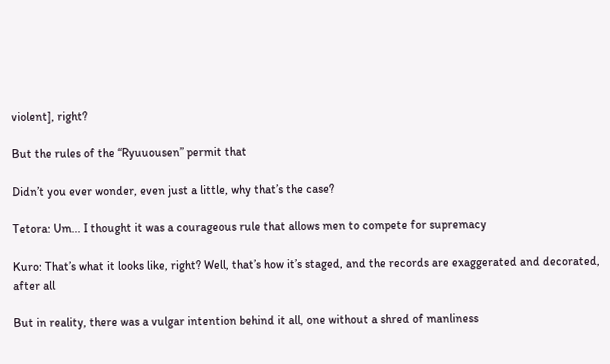violent], right?

But the rules of the “Ryuuousen” permit that

Didn’t you ever wonder, even just a little, why that’s the case?

Tetora: Um... I thought it was a courageous rule that allows men to compete for supremacy

Kuro: That’s what it looks like, right? Well, that’s how it’s staged, and the records are exaggerated and decorated, after all

But in reality, there was a vulgar intention behind it all, one without a shred of manliness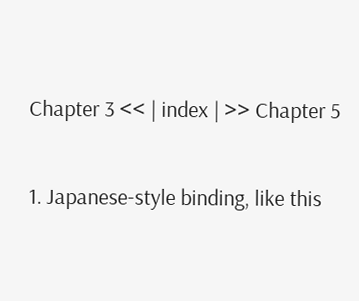Chapter 3 << | index | >> Chapter 5

1. Japanese-style binding, like this